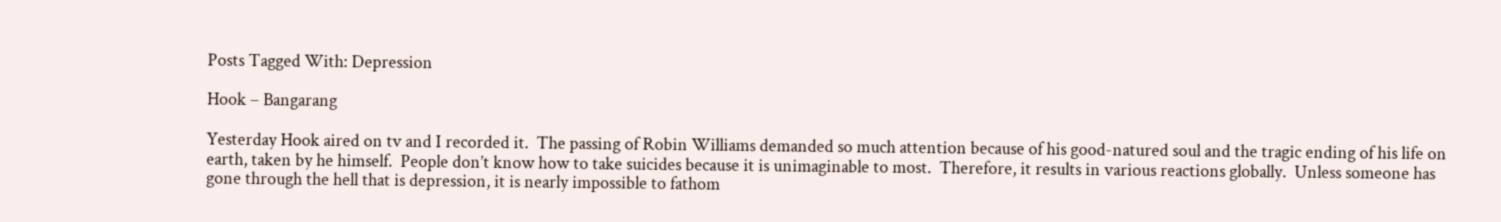Posts Tagged With: Depression

Hook – Bangarang

Yesterday Hook aired on tv and I recorded it.  The passing of Robin Williams demanded so much attention because of his good-natured soul and the tragic ending of his life on earth, taken by he himself.  People don’t know how to take suicides because it is unimaginable to most.  Therefore, it results in various reactions globally.  Unless someone has gone through the hell that is depression, it is nearly impossible to fathom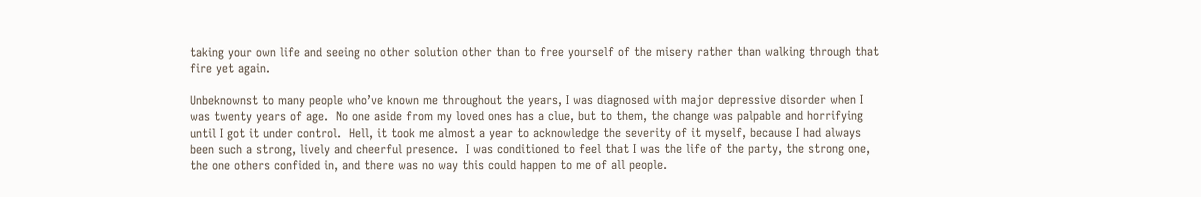taking your own life and seeing no other solution other than to free yourself of the misery rather than walking through that fire yet again.

Unbeknownst to many people who’ve known me throughout the years, I was diagnosed with major depressive disorder when I was twenty years of age.  No one aside from my loved ones has a clue, but to them, the change was palpable and horrifying until I got it under control.  Hell, it took me almost a year to acknowledge the severity of it myself, because I had always been such a strong, lively and cheerful presence.  I was conditioned to feel that I was the life of the party, the strong one, the one others confided in, and there was no way this could happen to me of all people.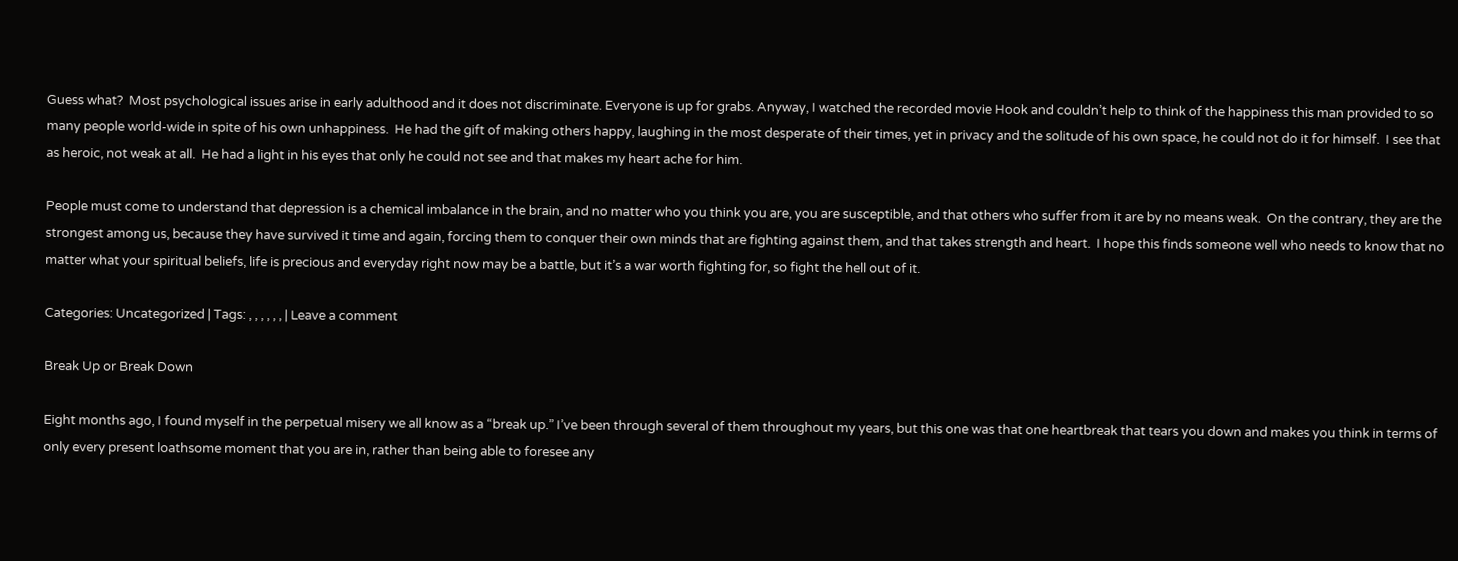Guess what?  Most psychological issues arise in early adulthood and it does not discriminate. Everyone is up for grabs. Anyway, I watched the recorded movie Hook and couldn’t help to think of the happiness this man provided to so many people world-wide in spite of his own unhappiness.  He had the gift of making others happy, laughing in the most desperate of their times, yet in privacy and the solitude of his own space, he could not do it for himself.  I see that as heroic, not weak at all.  He had a light in his eyes that only he could not see and that makes my heart ache for him.

People must come to understand that depression is a chemical imbalance in the brain, and no matter who you think you are, you are susceptible, and that others who suffer from it are by no means weak.  On the contrary, they are the strongest among us, because they have survived it time and again, forcing them to conquer their own minds that are fighting against them, and that takes strength and heart.  I hope this finds someone well who needs to know that no matter what your spiritual beliefs, life is precious and everyday right now may be a battle, but it’s a war worth fighting for, so fight the hell out of it.

Categories: Uncategorized | Tags: , , , , , , | Leave a comment

Break Up or Break Down

Eight months ago, I found myself in the perpetual misery we all know as a “break up.” I’ve been through several of them throughout my years, but this one was that one heartbreak that tears you down and makes you think in terms of only every present loathsome moment that you are in, rather than being able to foresee any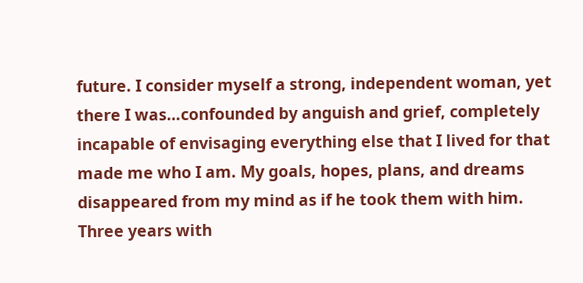future. I consider myself a strong, independent woman, yet there I was…confounded by anguish and grief, completely incapable of envisaging everything else that I lived for that made me who I am. My goals, hopes, plans, and dreams disappeared from my mind as if he took them with him. Three years with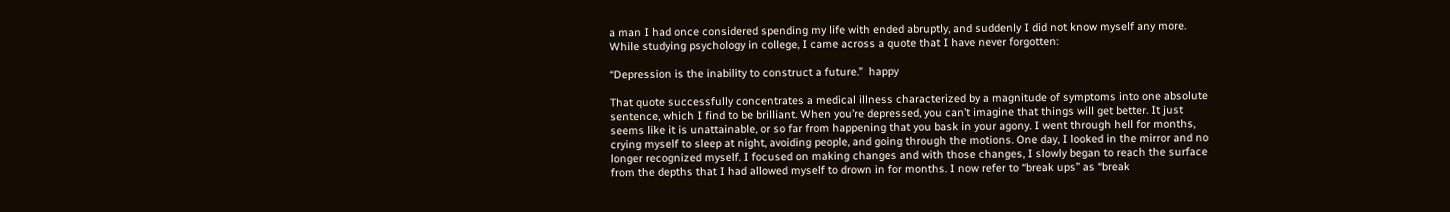a man I had once considered spending my life with ended abruptly, and suddenly I did not know myself any more. While studying psychology in college, I came across a quote that I have never forgotten:

“Depression is the inability to construct a future.”  happy

That quote successfully concentrates a medical illness characterized by a magnitude of symptoms into one absolute sentence, which I find to be brilliant. When you’re depressed, you can’t imagine that things will get better. It just seems like it is unattainable, or so far from happening that you bask in your agony. I went through hell for months, crying myself to sleep at night, avoiding people, and going through the motions. One day, I looked in the mirror and no longer recognized myself. I focused on making changes and with those changes, I slowly began to reach the surface from the depths that I had allowed myself to drown in for months. I now refer to “break ups” as “break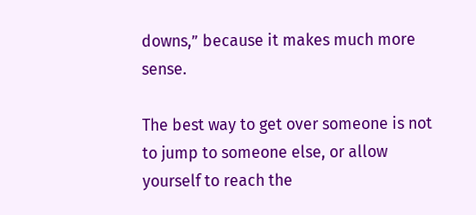downs,” because it makes much more sense.

The best way to get over someone is not to jump to someone else, or allow yourself to reach the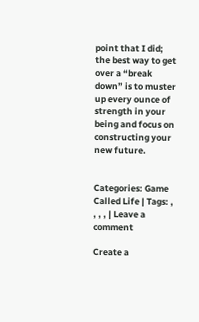point that I did; the best way to get over a “break down” is to muster up every ounce of strength in your being and focus on constructing your new future.


Categories: Game Called Life | Tags: , , , , | Leave a comment

Create a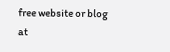free website or blog at